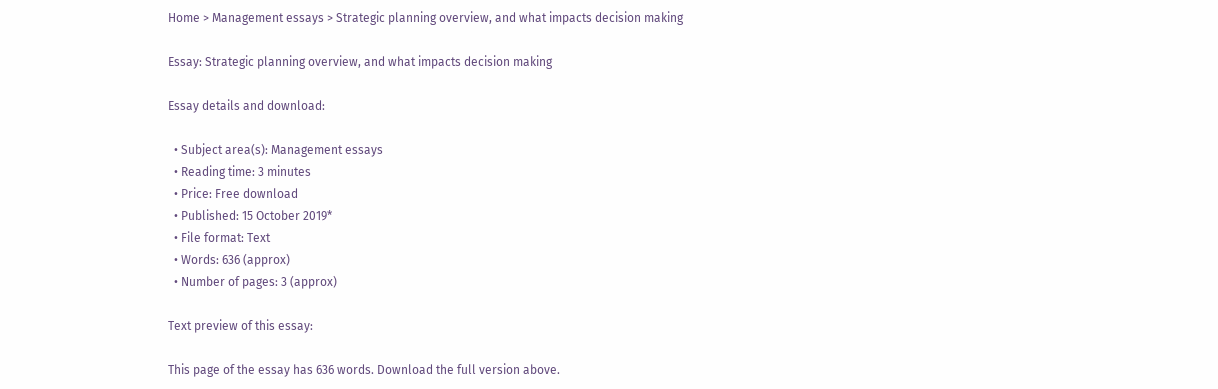Home > Management essays > Strategic planning overview, and what impacts decision making

Essay: Strategic planning overview, and what impacts decision making

Essay details and download:

  • Subject area(s): Management essays
  • Reading time: 3 minutes
  • Price: Free download
  • Published: 15 October 2019*
  • File format: Text
  • Words: 636 (approx)
  • Number of pages: 3 (approx)

Text preview of this essay:

This page of the essay has 636 words. Download the full version above.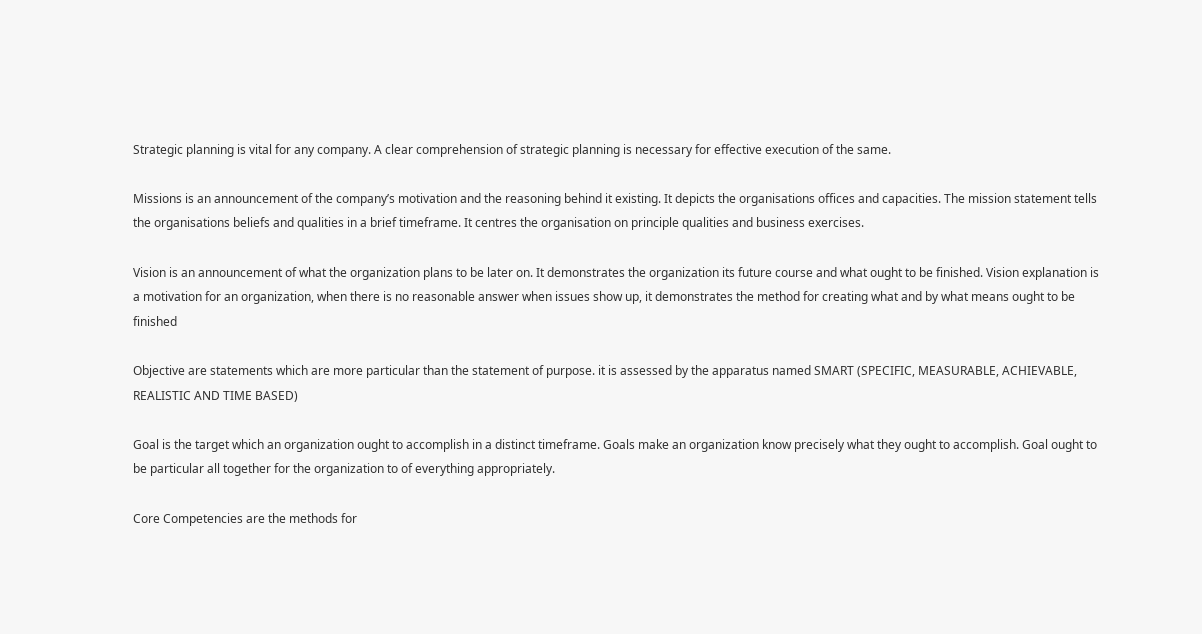Strategic planning is vital for any company. A clear comprehension of strategic planning is necessary for effective execution of the same.

Missions is an announcement of the company’s motivation and the reasoning behind it existing. It depicts the organisations offices and capacities. The mission statement tells the organisations beliefs and qualities in a brief timeframe. It centres the organisation on principle qualities and business exercises.

Vision is an announcement of what the organization plans to be later on. It demonstrates the organization its future course and what ought to be finished. Vision explanation is a motivation for an organization, when there is no reasonable answer when issues show up, it demonstrates the method for creating what and by what means ought to be finished

Objective are statements which are more particular than the statement of purpose. it is assessed by the apparatus named SMART (SPECIFIC, MEASURABLE, ACHIEVABLE, REALISTIC AND TIME BASED)

Goal is the target which an organization ought to accomplish in a distinct timeframe. Goals make an organization know precisely what they ought to accomplish. Goal ought to be particular all together for the organization to of everything appropriately.

Core Competencies are the methods for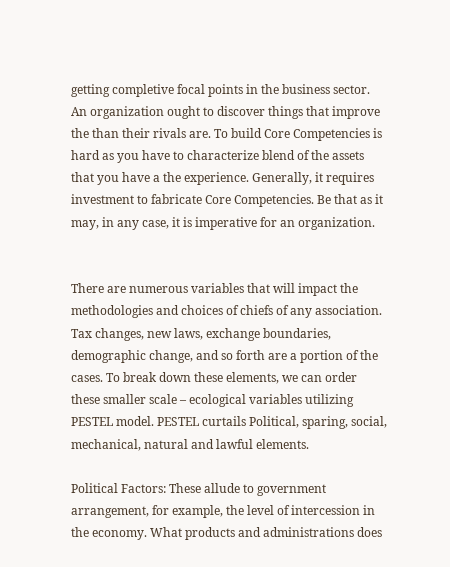getting completive focal points in the business sector. An organization ought to discover things that improve the than their rivals are. To build Core Competencies is hard as you have to characterize blend of the assets that you have a the experience. Generally, it requires investment to fabricate Core Competencies. Be that as it may, in any case, it is imperative for an organization.


There are numerous variables that will impact the methodologies and choices of chiefs of any association. Tax changes, new laws, exchange boundaries, demographic change, and so forth are a portion of the cases. To break down these elements, we can order these smaller scale – ecological variables utilizing PESTEL model. PESTEL curtails Political, sparing, social, mechanical, natural and lawful elements.

Political Factors: These allude to government arrangement, for example, the level of intercession in the economy. What products and administrations does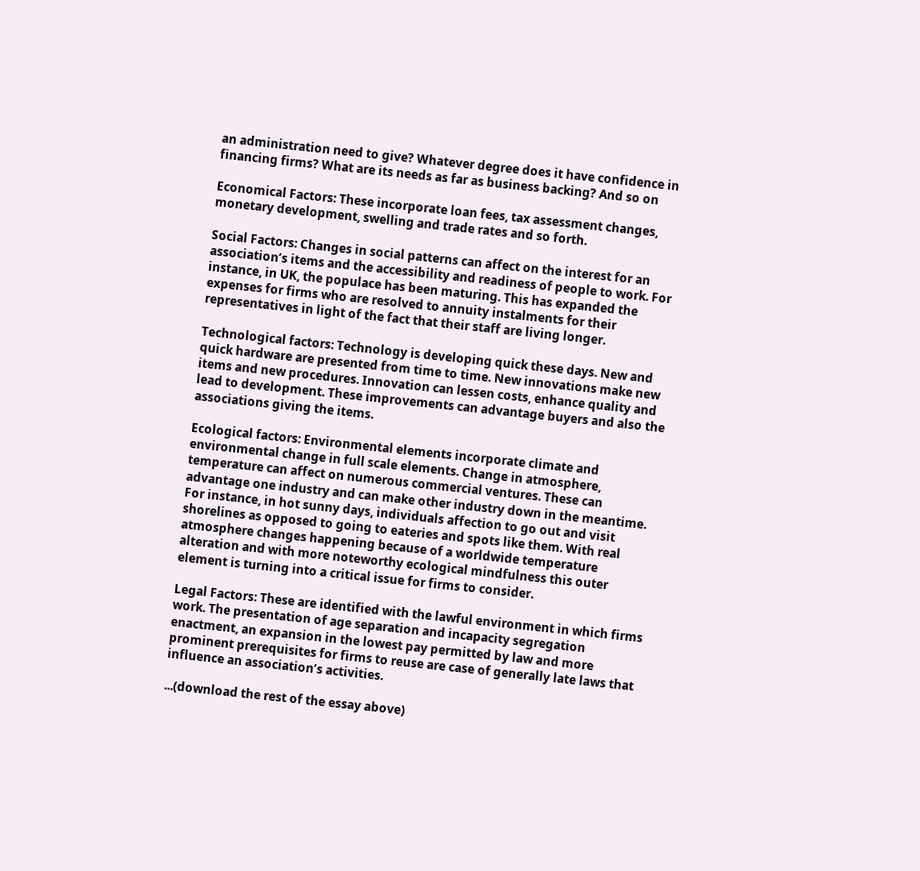an administration need to give? Whatever degree does it have confidence in financing firms? What are its needs as far as business backing? And so on

Economical Factors: These incorporate loan fees, tax assessment changes, monetary development, swelling and trade rates and so forth.

Social Factors: Changes in social patterns can affect on the interest for an association’s items and the accessibility and readiness of people to work. For instance, in UK, the populace has been maturing. This has expanded the expenses for firms who are resolved to annuity instalments for their representatives in light of the fact that their staff are living longer.

Technological factors: Technology is developing quick these days. New and quick hardware are presented from time to time. New innovations make new items and new procedures. Innovation can lessen costs, enhance quality and lead to development. These improvements can advantage buyers and also the associations giving the items.

Ecological factors: Environmental elements incorporate climate and environmental change in full scale elements. Change in atmosphere, temperature can affect on numerous commercial ventures. These can advantage one industry and can make other industry down in the meantime. For instance, in hot sunny days, individuals affection to go out and visit shorelines as opposed to going to eateries and spots like them. With real atmosphere changes happening because of a worldwide temperature alteration and with more noteworthy ecological mindfulness this outer element is turning into a critical issue for firms to consider.

Legal Factors: These are identified with the lawful environment in which firms work. The presentation of age separation and incapacity segregation enactment, an expansion in the lowest pay permitted by law and more prominent prerequisites for firms to reuse are case of generally late laws that influence an association’s activities.

...(download the rest of the essay above)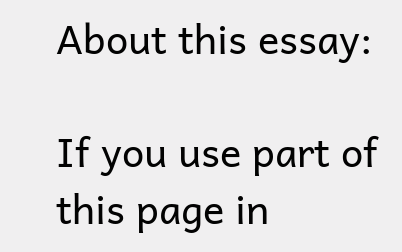About this essay:

If you use part of this page in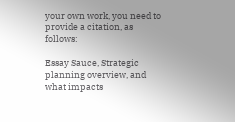your own work, you need to provide a citation, as follows:

Essay Sauce, Strategic planning overview, and what impacts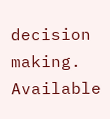decision making. Available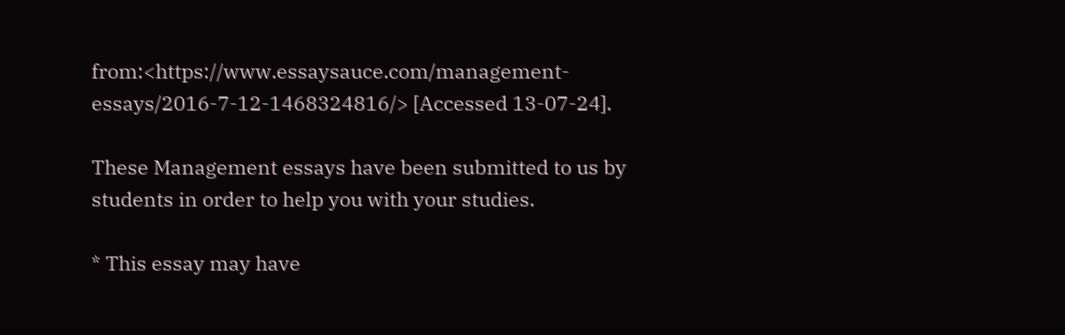from:<https://www.essaysauce.com/management-essays/2016-7-12-1468324816/> [Accessed 13-07-24].

These Management essays have been submitted to us by students in order to help you with your studies.

* This essay may have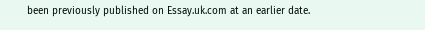been previously published on Essay.uk.com at an earlier date.